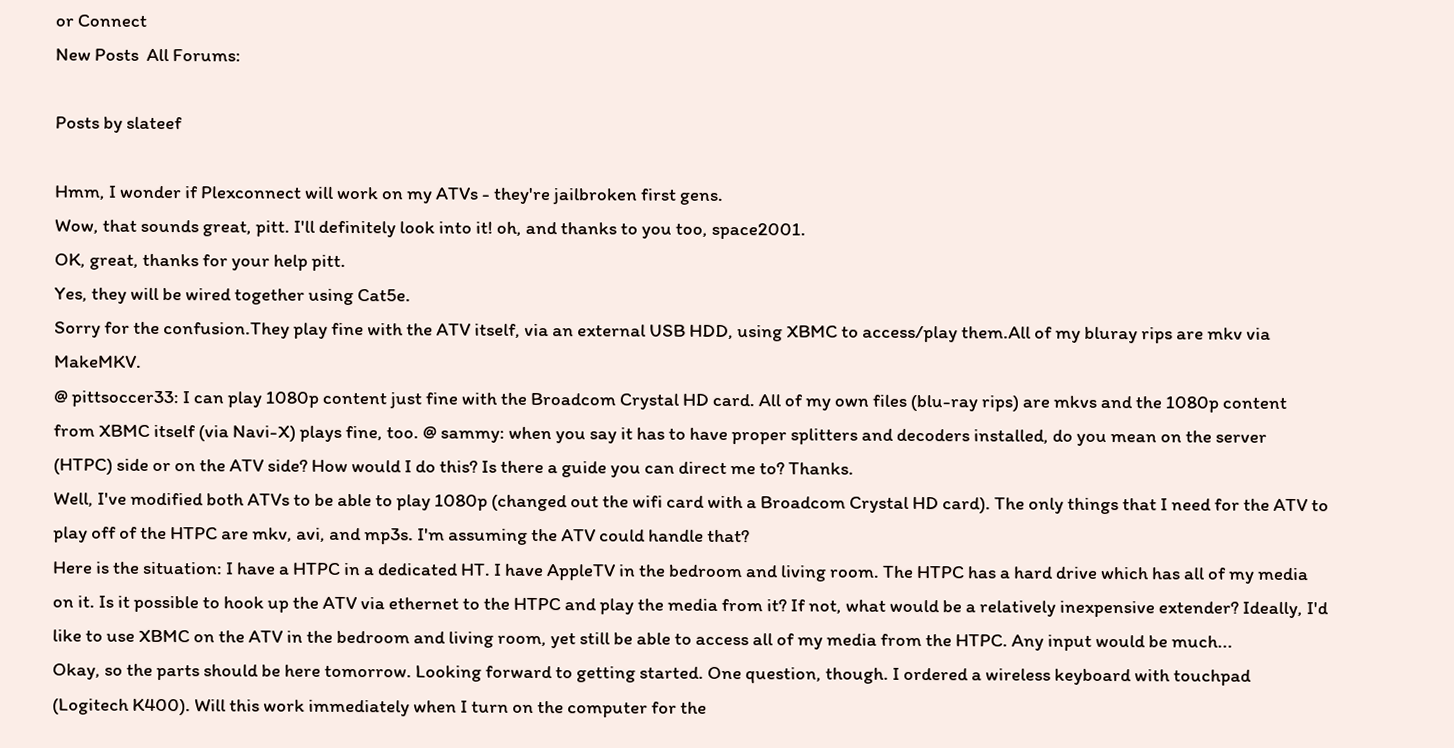or Connect
New Posts  All Forums:

Posts by slateef

Hmm, I wonder if Plexconnect will work on my ATVs - they're jailbroken first gens.
Wow, that sounds great, pitt. I'll definitely look into it! oh, and thanks to you too, space2001.
OK, great, thanks for your help pitt.
Yes, they will be wired together using Cat5e.
Sorry for the confusion.They play fine with the ATV itself, via an external USB HDD, using XBMC to access/play them.All of my bluray rips are mkv via MakeMKV.
@ pittsoccer33: I can play 1080p content just fine with the Broadcom Crystal HD card. All of my own files (blu-ray rips) are mkvs and the 1080p content from XBMC itself (via Navi-X) plays fine, too. @ sammy: when you say it has to have proper splitters and decoders installed, do you mean on the server (HTPC) side or on the ATV side? How would I do this? Is there a guide you can direct me to? Thanks.
Well, I've modified both ATVs to be able to play 1080p (changed out the wifi card with a Broadcom Crystal HD card). The only things that I need for the ATV to play off of the HTPC are mkv, avi, and mp3s. I'm assuming the ATV could handle that?
Here is the situation: I have a HTPC in a dedicated HT. I have AppleTV in the bedroom and living room. The HTPC has a hard drive which has all of my media on it. Is it possible to hook up the ATV via ethernet to the HTPC and play the media from it? If not, what would be a relatively inexpensive extender? Ideally, I'd like to use XBMC on the ATV in the bedroom and living room, yet still be able to access all of my media from the HTPC. Any input would be much...
Okay, so the parts should be here tomorrow. Looking forward to getting started. One question, though. I ordered a wireless keyboard with touchpad (Logitech K400). Will this work immediately when I turn on the computer for the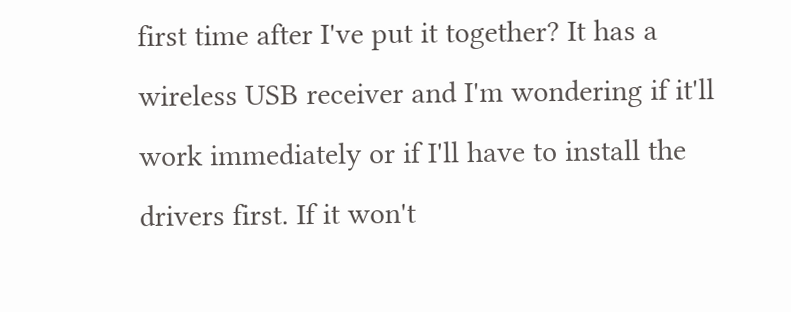first time after I've put it together? It has a wireless USB receiver and I'm wondering if it'll work immediately or if I'll have to install the drivers first. If it won't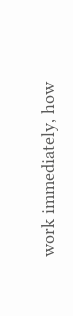work immediately, how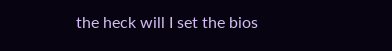the heck will I set the bios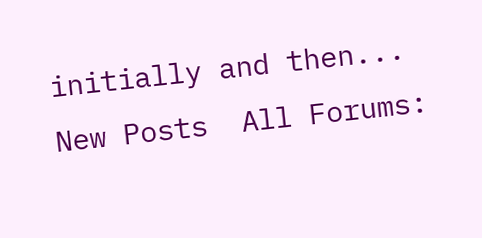initially and then...
New Posts  All Forums: